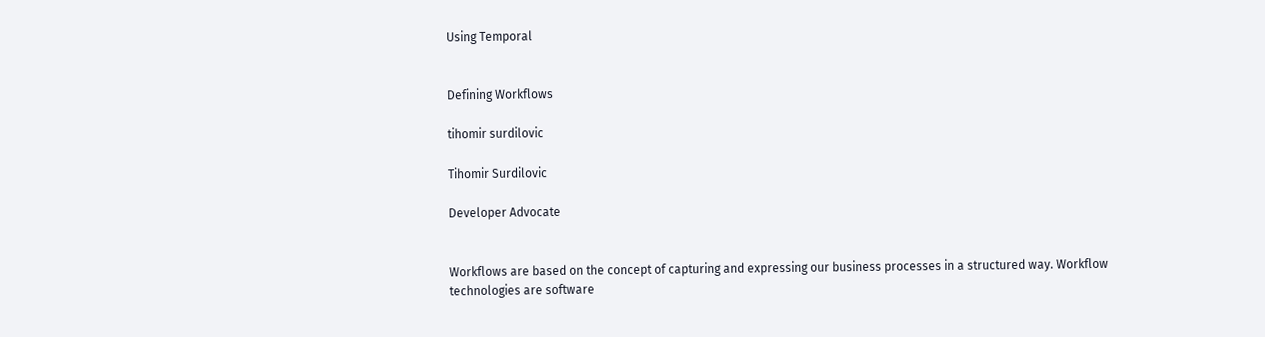Using Temporal


Defining Workflows

tihomir surdilovic

Tihomir Surdilovic

Developer Advocate


Workflows are based on the concept of capturing and expressing our business processes in a structured way. Workflow technologies are software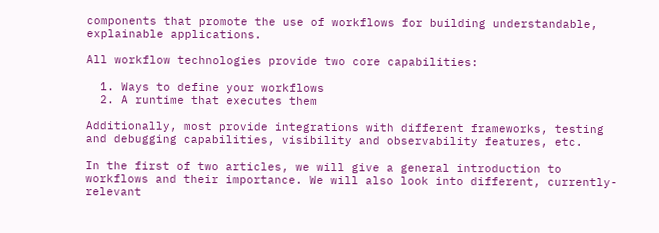components that promote the use of workflows for building understandable, explainable applications.

All workflow technologies provide two core capabilities:

  1. Ways to define your workflows
  2. A runtime that executes them

Additionally, most provide integrations with different frameworks, testing and debugging capabilities, visibility and observability features, etc.

In the first of two articles, we will give a general introduction to workflows and their importance. We will also look into different, currently-relevant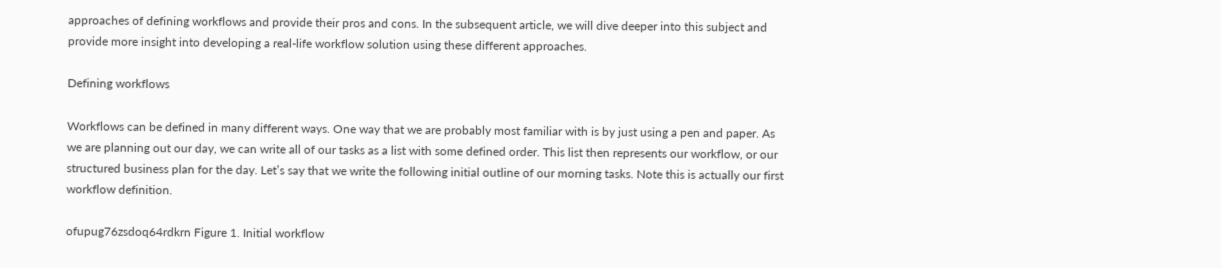approaches of defining workflows and provide their pros and cons. In the subsequent article, we will dive deeper into this subject and provide more insight into developing a real-life workflow solution using these different approaches.

Defining workflows

Workflows can be defined in many different ways. One way that we are probably most familiar with is by just using a pen and paper. As we are planning out our day, we can write all of our tasks as a list with some defined order. This list then represents our workflow, or our structured business plan for the day. Let’s say that we write the following initial outline of our morning tasks. Note this is actually our first workflow definition.

ofupug76zsdoq64rdkrn Figure 1. Initial workflow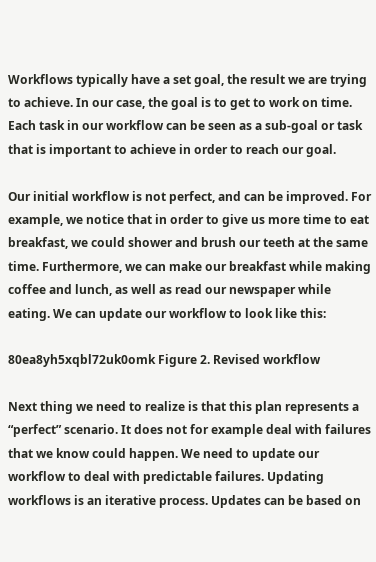Workflows typically have a set goal, the result we are trying to achieve. In our case, the goal is to get to work on time. Each task in our workflow can be seen as a sub-goal or task that is important to achieve in order to reach our goal.

Our initial workflow is not perfect, and can be improved. For example, we notice that in order to give us more time to eat breakfast, we could shower and brush our teeth at the same time. Furthermore, we can make our breakfast while making coffee and lunch, as well as read our newspaper while eating. We can update our workflow to look like this:

80ea8yh5xqbl72uk0omk Figure 2. Revised workflow

Next thing we need to realize is that this plan represents a “perfect” scenario. It does not for example deal with failures that we know could happen. We need to update our workflow to deal with predictable failures. Updating workflows is an iterative process. Updates can be based on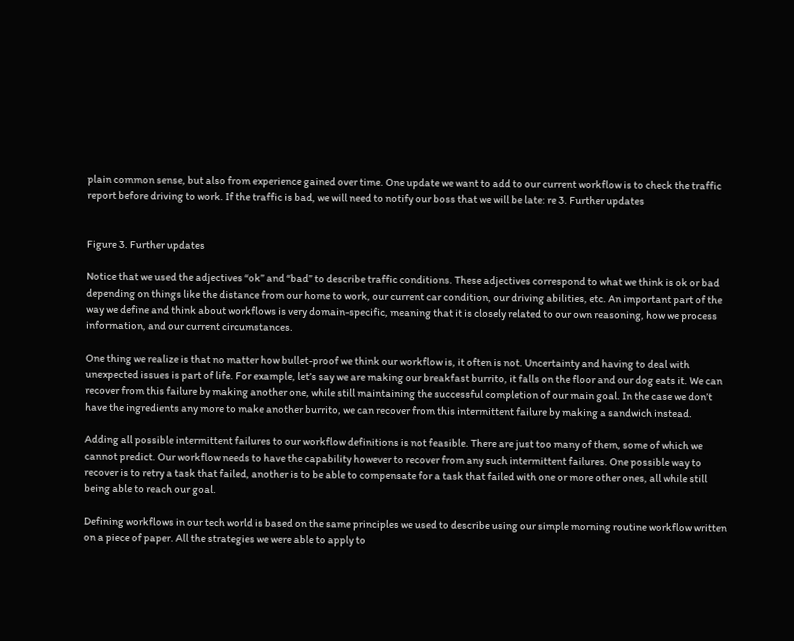plain common sense, but also from experience gained over time. One update we want to add to our current workflow is to check the traffic report before driving to work. If the traffic is bad, we will need to notify our boss that we will be late: re 3. Further updates


Figure 3. Further updates

Notice that we used the adjectives “ok” and “bad” to describe traffic conditions. These adjectives correspond to what we think is ok or bad depending on things like the distance from our home to work, our current car condition, our driving abilities, etc. An important part of the way we define and think about workflows is very domain-specific, meaning that it is closely related to our own reasoning, how we process information, and our current circumstances.

One thing we realize is that no matter how bullet-proof we think our workflow is, it often is not. Uncertainty and having to deal with unexpected issues is part of life. For example, let’s say we are making our breakfast burrito, it falls on the floor and our dog eats it. We can recover from this failure by making another one, while still maintaining the successful completion of our main goal. In the case we don’t have the ingredients any more to make another burrito, we can recover from this intermittent failure by making a sandwich instead.

Adding all possible intermittent failures to our workflow definitions is not feasible. There are just too many of them, some of which we cannot predict. Our workflow needs to have the capability however to recover from any such intermittent failures. One possible way to recover is to retry a task that failed, another is to be able to compensate for a task that failed with one or more other ones, all while still being able to reach our goal.

Defining workflows in our tech world is based on the same principles we used to describe using our simple morning routine workflow written on a piece of paper. All the strategies we were able to apply to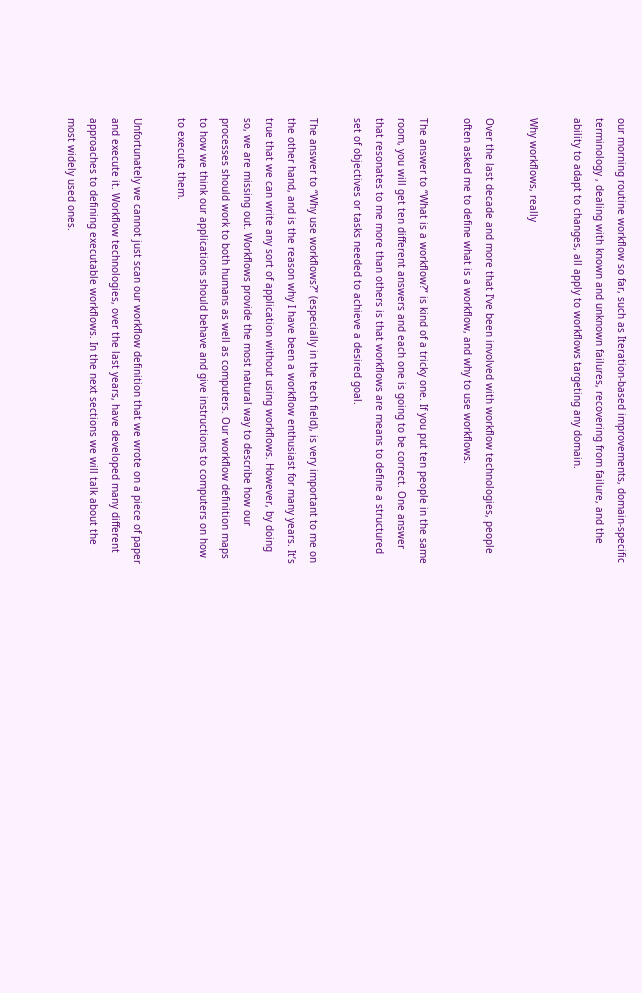our morning routine workflow so far, such as Iteration-based improvements, domain-specific terminology , dealing with known and unknown failures, recovering from failure, and the ability to adapt to changes, all apply to workflows targeting any domain.

Why workflows, really

Over the last decade and more that I’ve been involved with workflow technologies, people often asked me to define what is a workflow, and why to use workflows.

The answer to “What is a workflow?” is kind of a tricky one. If you put ten people in the same room, you will get ten different answers and each one is going to be correct. One answer that resonates to me more than others is that workflows are means to define a structured set of objectives or tasks needed to achieve a desired goal.

The answer to “Why use workflows?” (especially in the tech field), is very important to me on the other hand, and is the reason why I have been a workflow enthusiast for many years. It’s true that we can write any sort of application without using workflows. However, by doing so, we are missing out. Workflows provide the most natural way to describe how our processes should work to both humans as well as computers. Our workflow definition maps to how we think our applications should behave and give instructions to computers on how to execute them.

Unfortunately we cannot just scan our workflow definition that we wrote on a piece of paper and execute it. Workflow technologies, over the last years, have developed many different approaches to defining executable workflows. In the next sections we will talk about the most widely used ones.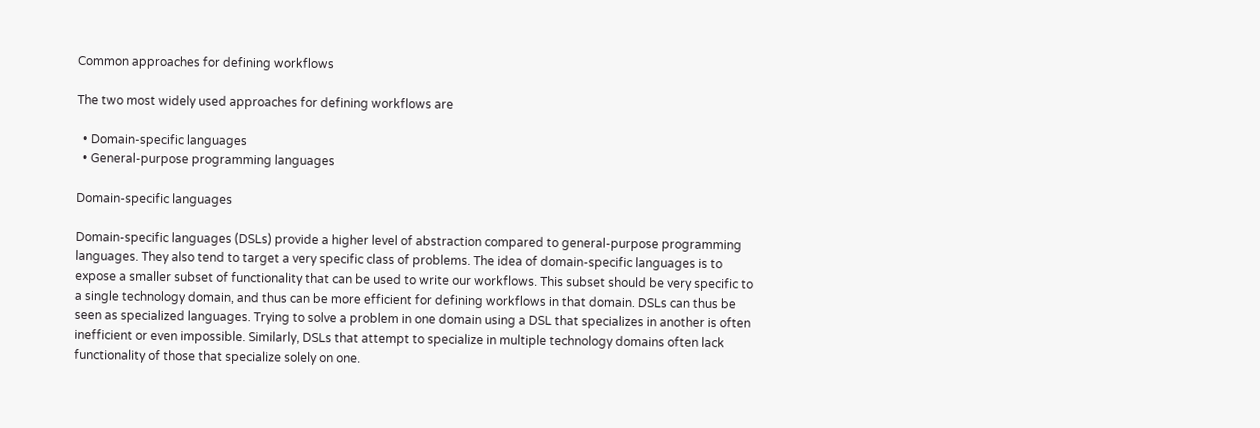Common approaches for defining workflows

The two most widely used approaches for defining workflows are

  • Domain-specific languages
  • General-purpose programming languages

Domain-specific languages

Domain-specific languages (DSLs) provide a higher level of abstraction compared to general-purpose programming languages. They also tend to target a very specific class of problems. The idea of domain-specific languages is to expose a smaller subset of functionality that can be used to write our workflows. This subset should be very specific to a single technology domain, and thus can be more efficient for defining workflows in that domain. DSLs can thus be seen as specialized languages. Trying to solve a problem in one domain using a DSL that specializes in another is often inefficient or even impossible. Similarly, DSLs that attempt to specialize in multiple technology domains often lack functionality of those that specialize solely on one.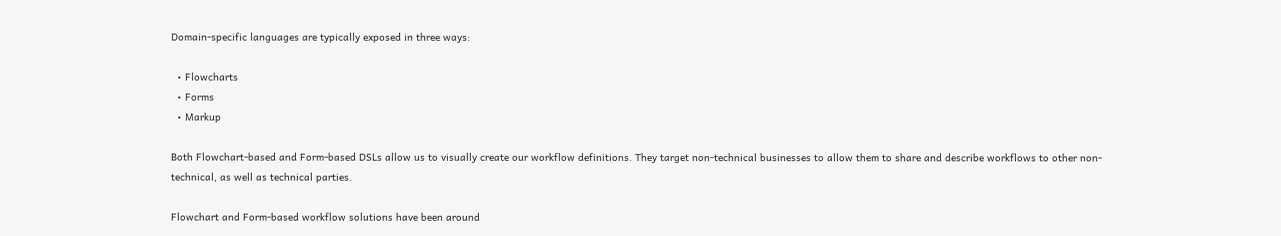Domain-specific languages are typically exposed in three ways:

  • Flowcharts
  • Forms
  • Markup

Both Flowchart-based and Form-based DSLs allow us to visually create our workflow definitions. They target non-technical businesses to allow them to share and describe workflows to other non-technical, as well as technical parties.

Flowchart and Form-based workflow solutions have been around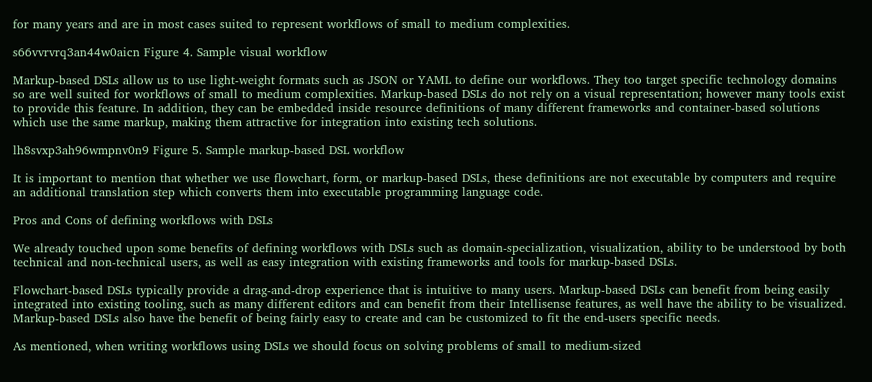for many years and are in most cases suited to represent workflows of small to medium complexities.

s66vvrvrq3an44w0aicn Figure 4. Sample visual workflow

Markup-based DSLs allow us to use light-weight formats such as JSON or YAML to define our workflows. They too target specific technology domains so are well suited for workflows of small to medium complexities. Markup-based DSLs do not rely on a visual representation; however many tools exist to provide this feature. In addition, they can be embedded inside resource definitions of many different frameworks and container-based solutions which use the same markup, making them attractive for integration into existing tech solutions.

lh8svxp3ah96wmpnv0n9 Figure 5. Sample markup-based DSL workflow

It is important to mention that whether we use flowchart, form, or markup-based DSLs, these definitions are not executable by computers and require an additional translation step which converts them into executable programming language code.

Pros and Cons of defining workflows with DSLs

We already touched upon some benefits of defining workflows with DSLs such as domain-specialization, visualization, ability to be understood by both technical and non-technical users, as well as easy integration with existing frameworks and tools for markup-based DSLs.

Flowchart-based DSLs typically provide a drag-and-drop experience that is intuitive to many users. Markup-based DSLs can benefit from being easily integrated into existing tooling, such as many different editors and can benefit from their Intellisense features, as well have the ability to be visualized. Markup-based DSLs also have the benefit of being fairly easy to create and can be customized to fit the end-users specific needs.

As mentioned, when writing workflows using DSLs we should focus on solving problems of small to medium-sized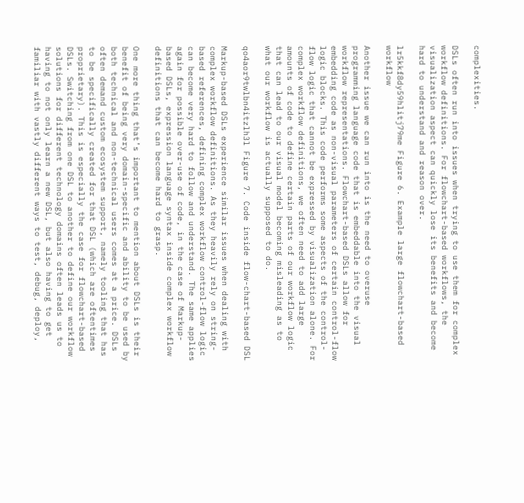complexities.

DSLs often run into issues when trying to use them for complex workflow definitions. For flowchart-based workflows, the visualization aspect can quickly lose its benefits and become hard to understand and reason over.

lr5kkf8dy59hlitj79me Figure 6. Example large flowchart-based workflow

Another issue we can run into is the need to overuse programming language code that is embeddable into the visual workflow representations. Flowchart-based DSLs allow for embedding code as non-visual parameters of certain control-flow logic blocks. This code performs some aspects of the control-flow logic that cannot be expressed by visualization alone. For complex workflow definitions, we often need to add large amounts of code to define certain parts of our workflow logic that can lead to our visual model becoming misleading as to what our workflow is actually supposed to do.

qo4aor9twlbn4itzlh3l Figure 7. Code inside flow-chart-based DSL

Markup-based DSLs experience similar issues when dealing with complex workflow definitions. As they heavily rely on string-based references, defining complex workflow control-flow logic can become very hard to follow and understand. The same applies again for possible over-use of code, in the case of Markup-based DSLs, expression language syntax inside complex workflow definitions that can become hard to grasp.

One more thing that’s important to mention about DSLs is their benefit of being very domain-specific and ability to be used by both technical and non-technical users comes at a price. DSLs often demand custom ecosystem support, namely tooling that has to be specifically created for that DSL (which are oftentimes proprietary). This is especially the case for flowchart-based DSLs. Switching from one DSL to another to define our workflow solutions for different technology domains often leads us to having to not only learn a new DSL, but also having to get familiar with vastly different ways to test, debug, deploy,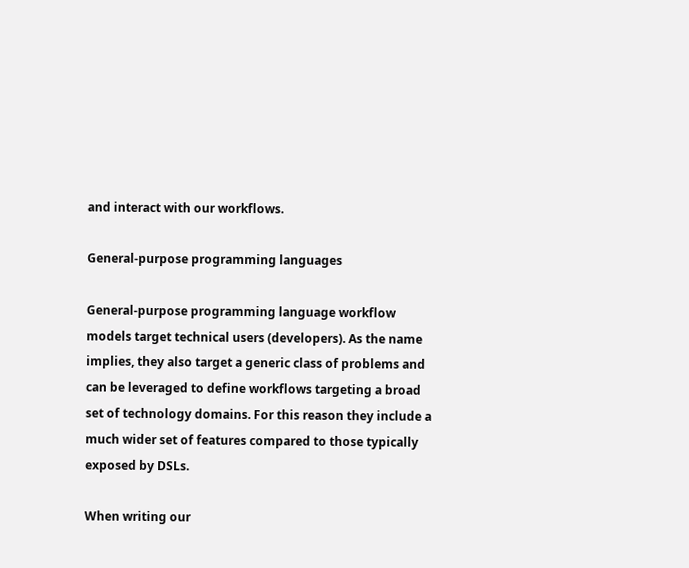and interact with our workflows.

General-purpose programming languages

General-purpose programming language workflow models target technical users (developers). As the name implies, they also target a generic class of problems and can be leveraged to define workflows targeting a broad set of technology domains. For this reason they include a much wider set of features compared to those typically exposed by DSLs.

When writing our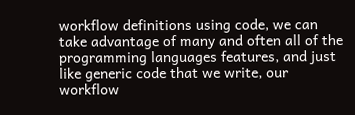workflow definitions using code, we can take advantage of many and often all of the programming languages features, and just like generic code that we write, our workflow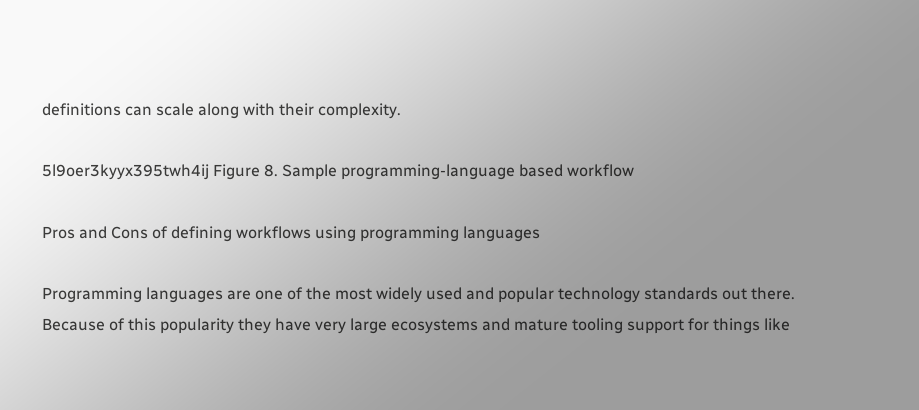definitions can scale along with their complexity.

5l9oer3kyyx395twh4ij Figure 8. Sample programming-language based workflow

Pros and Cons of defining workflows using programming languages

Programming languages are one of the most widely used and popular technology standards out there. Because of this popularity they have very large ecosystems and mature tooling support for things like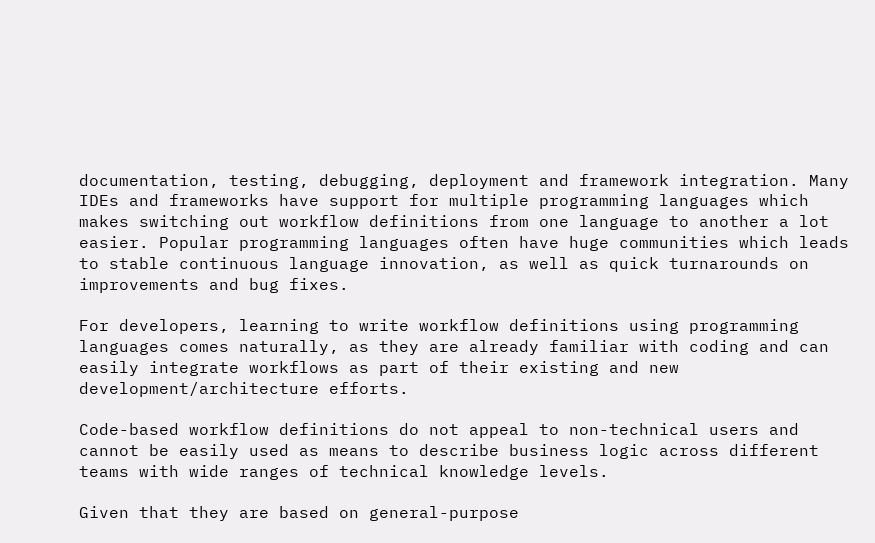documentation, testing, debugging, deployment and framework integration. Many IDEs and frameworks have support for multiple programming languages which makes switching out workflow definitions from one language to another a lot easier. Popular programming languages often have huge communities which leads to stable continuous language innovation, as well as quick turnarounds on improvements and bug fixes.

For developers, learning to write workflow definitions using programming languages comes naturally, as they are already familiar with coding and can easily integrate workflows as part of their existing and new development/architecture efforts.

Code-based workflow definitions do not appeal to non-technical users and cannot be easily used as means to describe business logic across different teams with wide ranges of technical knowledge levels.

Given that they are based on general-purpose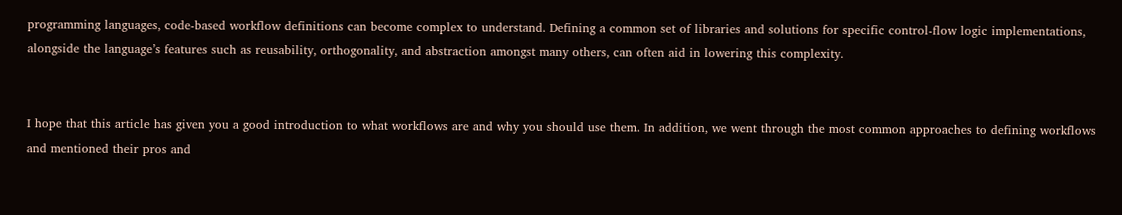programming languages, code-based workflow definitions can become complex to understand. Defining a common set of libraries and solutions for specific control-flow logic implementations, alongside the language’s features such as reusability, orthogonality, and abstraction amongst many others, can often aid in lowering this complexity.


I hope that this article has given you a good introduction to what workflows are and why you should use them. In addition, we went through the most common approaches to defining workflows and mentioned their pros and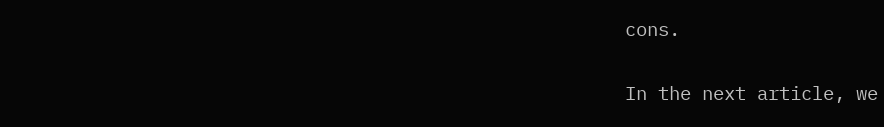cons.

In the next article, we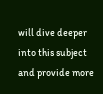will dive deeper into this subject and provide more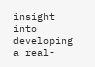insight into developing a real-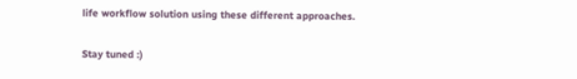life workflow solution using these different approaches.

Stay tuned :)